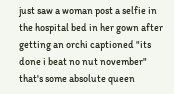just saw a woman post a selfie in the hospital bed in her gown after getting an orchi captioned "its done i beat no nut november" that's some absolute queen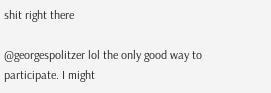shit right there

@georgespolitzer lol the only good way to participate. I might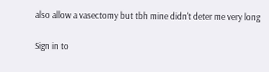also allow a vasectomy but tbh mine didn't deter me very long

Sign in to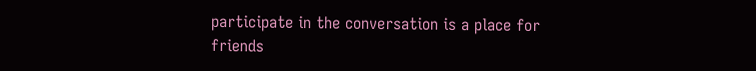participate in the conversation is a place for friends